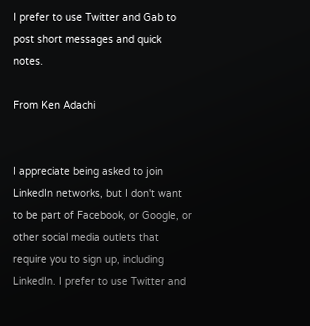I prefer to use Twitter and Gab to post short messages and quick notes.

From Ken Adachi


I appreciate being asked to join LinkedIn networks, but I don't want to be part of Facebook, or Google, or other social media outlets that require you to sign up, including LinkedIn. I prefer to use Twitter and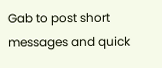Gab to post short messages and quick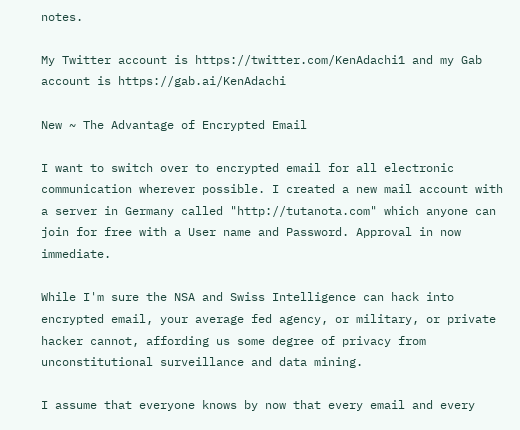notes.

My Twitter account is https://twitter.com/KenAdachi1 and my Gab account is https://gab.ai/KenAdachi

New ~ The Advantage of Encrypted Email

I want to switch over to encrypted email for all electronic communication wherever possible. I created a new mail account with a server in Germany called "http://tutanota.com" which anyone can join for free with a User name and Password. Approval in now immediate.

While I'm sure the NSA and Swiss Intelligence can hack into encrypted email, your average fed agency, or military, or private hacker cannot, affording us some degree of privacy from unconstitutional surveillance and data mining.

I assume that everyone knows by now that every email and every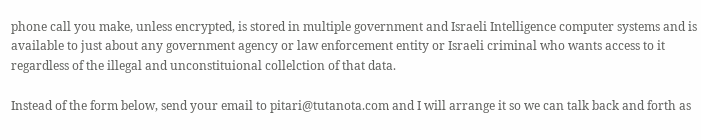phone call you make, unless encrypted, is stored in multiple government and Israeli Intelligence computer systems and is available to just about any government agency or law enforcement entity or Israeli criminal who wants access to it regardless of the illegal and unconstituional collelction of that data.

Instead of the form below, send your email to pitari@tutanota.com and I will arrange it so we can talk back and forth as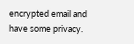encrypted email and have some privacy.